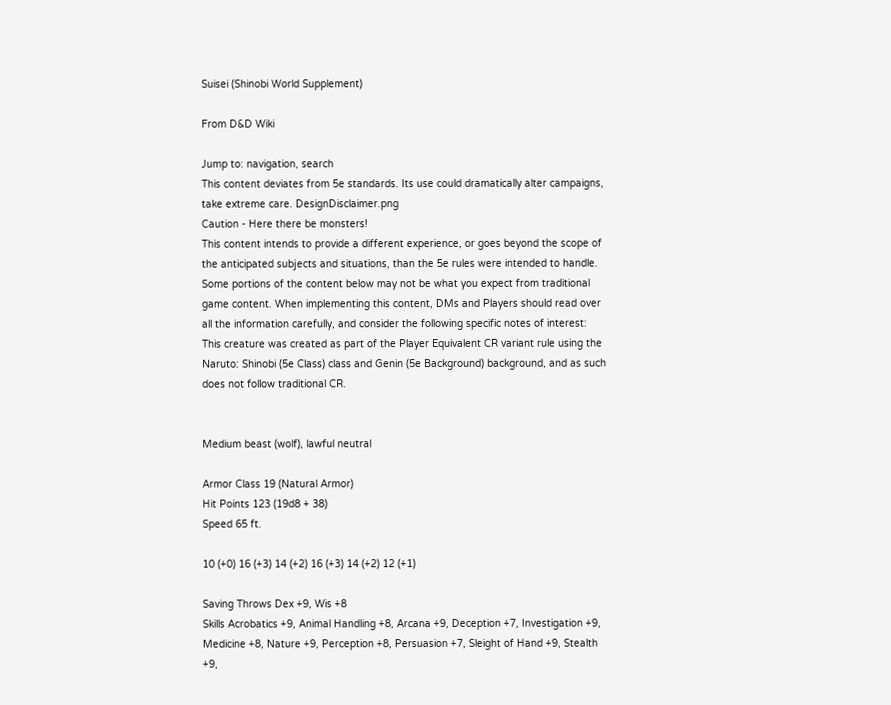Suisei (Shinobi World Supplement)

From D&D Wiki

Jump to: navigation, search
This content deviates from 5e standards. Its use could dramatically alter campaigns, take extreme care. DesignDisclaimer.png
Caution - Here there be monsters!
This content intends to provide a different experience, or goes beyond the scope of the anticipated subjects and situations, than the 5e rules were intended to handle. Some portions of the content below may not be what you expect from traditional game content. When implementing this content, DMs and Players should read over all the information carefully, and consider the following specific notes of interest:
This creature was created as part of the Player Equivalent CR variant rule using the Naruto: Shinobi (5e Class) class and Genin (5e Background) background, and as such does not follow traditional CR.


Medium beast (wolf), lawful neutral

Armor Class 19 (Natural Armor)
Hit Points 123 (19d8 + 38)
Speed 65 ft.

10 (+0) 16 (+3) 14 (+2) 16 (+3) 14 (+2) 12 (+1)

Saving Throws Dex +9, Wis +8
Skills Acrobatics +9, Animal Handling +8, Arcana +9, Deception +7, Investigation +9, Medicine +8, Nature +9, Perception +8, Persuasion +7, Sleight of Hand +9, Stealth +9,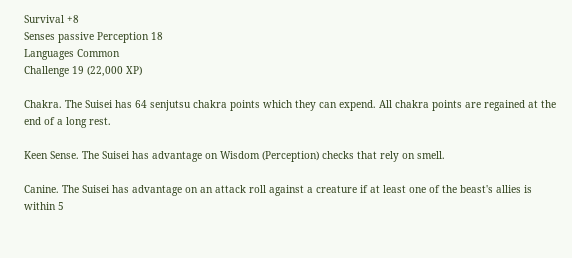Survival +8
Senses passive Perception 18
Languages Common
Challenge 19 (22,000 XP)

Chakra. The Suisei has 64 senjutsu chakra points which they can expend. All chakra points are regained at the end of a long rest.

Keen Sense. The Suisei has advantage on Wisdom (Perception) checks that rely on smell.

Canine. The Suisei has advantage on an attack roll against a creature if at least one of the beast's allies is within 5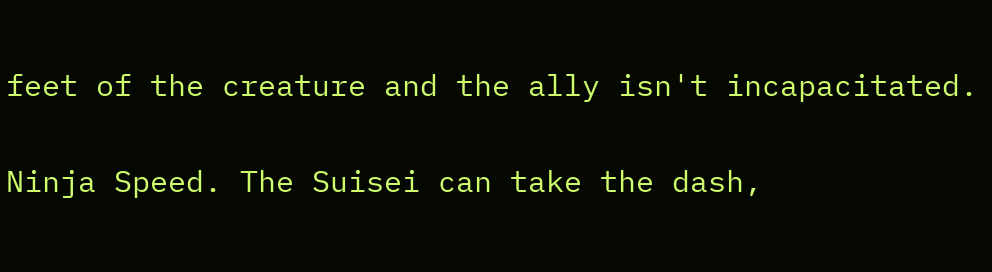feet of the creature and the ally isn't incapacitated.

Ninja Speed. The Suisei can take the dash,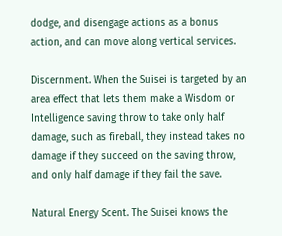dodge, and disengage actions as a bonus action, and can move along vertical services.

Discernment. When the Suisei is targeted by an area effect that lets them make a Wisdom or Intelligence saving throw to take only half damage, such as fireball, they instead takes no damage if they succeed on the saving throw, and only half damage if they fail the save.

Natural Energy Scent. The Suisei knows the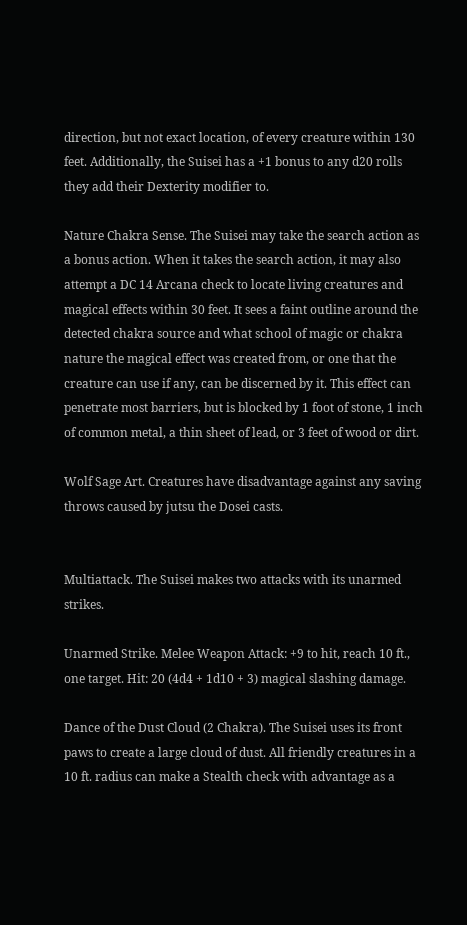direction, but not exact location, of every creature within 130 feet. Additionally, the Suisei has a +1 bonus to any d20 rolls they add their Dexterity modifier to.

Nature Chakra Sense. The Suisei may take the search action as a bonus action. When it takes the search action, it may also attempt a DC 14 Arcana check to locate living creatures and magical effects within 30 feet. It sees a faint outline around the detected chakra source and what school of magic or chakra nature the magical effect was created from, or one that the creature can use if any, can be discerned by it. This effect can penetrate most barriers, but is blocked by 1 foot of stone, 1 inch of common metal, a thin sheet of lead, or 3 feet of wood or dirt.

Wolf Sage Art. Creatures have disadvantage against any saving throws caused by jutsu the Dosei casts.


Multiattack. The Suisei makes two attacks with its unarmed strikes.

Unarmed Strike. Melee Weapon Attack: +9 to hit, reach 10 ft., one target. Hit: 20 (4d4 + 1d10 + 3) magical slashing damage.

Dance of the Dust Cloud (2 Chakra). The Suisei uses its front paws to create a large cloud of dust. All friendly creatures in a 10 ft. radius can make a Stealth check with advantage as a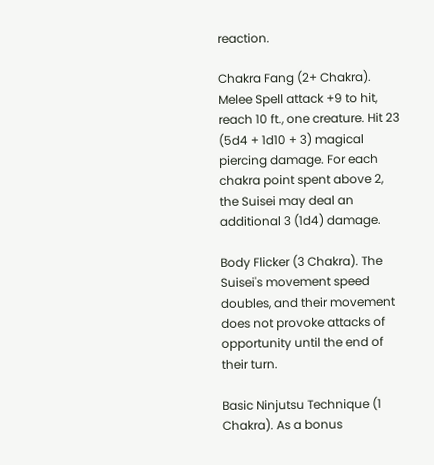reaction.

Chakra Fang (2+ Chakra). Melee Spell attack +9 to hit, reach 10 ft., one creature. Hit 23 (5d4 + 1d10 + 3) magical piercing damage. For each chakra point spent above 2, the Suisei may deal an additional 3 (1d4) damage.

Body Flicker (3 Chakra). The Suisei's movement speed doubles, and their movement does not provoke attacks of opportunity until the end of their turn.

Basic Ninjutsu Technique (1 Chakra). As a bonus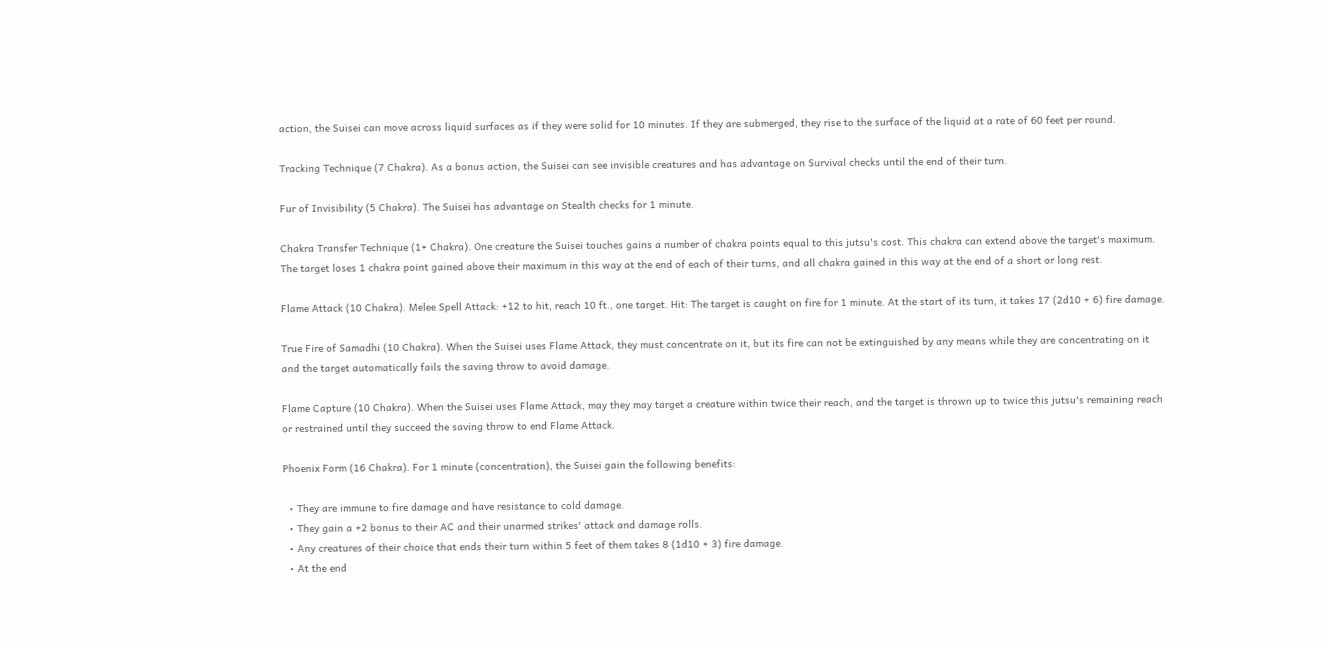action, the Suisei can move across liquid surfaces as if they were solid for 10 minutes. If they are submerged, they rise to the surface of the liquid at a rate of 60 feet per round.

Tracking Technique (7 Chakra). As a bonus action, the Suisei can see invisible creatures and has advantage on Survival checks until the end of their turn.

Fur of Invisibility (5 Chakra). The Suisei has advantage on Stealth checks for 1 minute.

Chakra Transfer Technique (1+ Chakra). One creature the Suisei touches gains a number of chakra points equal to this jutsu's cost. This chakra can extend above the target's maximum. The target loses 1 chakra point gained above their maximum in this way at the end of each of their turns, and all chakra gained in this way at the end of a short or long rest.

Flame Attack (10 Chakra). Melee Spell Attack: +12 to hit, reach 10 ft., one target. Hit: The target is caught on fire for 1 minute. At the start of its turn, it takes 17 (2d10 + 6) fire damage.

True Fire of Samadhi (10 Chakra). When the Suisei uses Flame Attack, they must concentrate on it, but its fire can not be extinguished by any means while they are concentrating on it and the target automatically fails the saving throw to avoid damage.

Flame Capture (10 Chakra). When the Suisei uses Flame Attack, may they may target a creature within twice their reach, and the target is thrown up to twice this jutsu's remaining reach or restrained until they succeed the saving throw to end Flame Attack.

Phoenix Form (16 Chakra). For 1 minute (concentration), the Suisei gain the following benefits:

  • They are immune to fire damage and have resistance to cold damage.
  • They gain a +2 bonus to their AC and their unarmed strikes' attack and damage rolls.
  • Any creatures of their choice that ends their turn within 5 feet of them takes 8 (1d10 + 3) fire damage.
  • At the end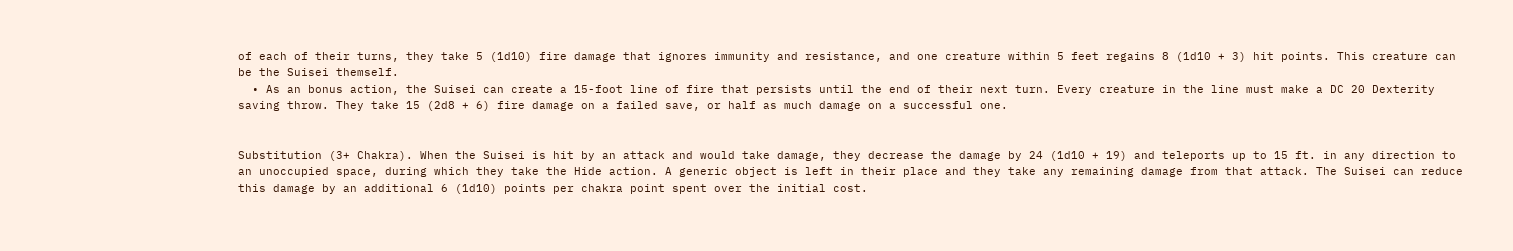of each of their turns, they take 5 (1d10) fire damage that ignores immunity and resistance, and one creature within 5 feet regains 8 (1d10 + 3) hit points. This creature can be the Suisei themself.
  • As an bonus action, the Suisei can create a 15-foot line of fire that persists until the end of their next turn. Every creature in the line must make a DC 20 Dexterity saving throw. They take 15 (2d8 + 6) fire damage on a failed save, or half as much damage on a successful one.


Substitution (3+ Chakra). When the Suisei is hit by an attack and would take damage, they decrease the damage by 24 (1d10 + 19) and teleports up to 15 ft. in any direction to an unoccupied space, during which they take the Hide action. A generic object is left in their place and they take any remaining damage from that attack. The Suisei can reduce this damage by an additional 6 (1d10) points per chakra point spent over the initial cost.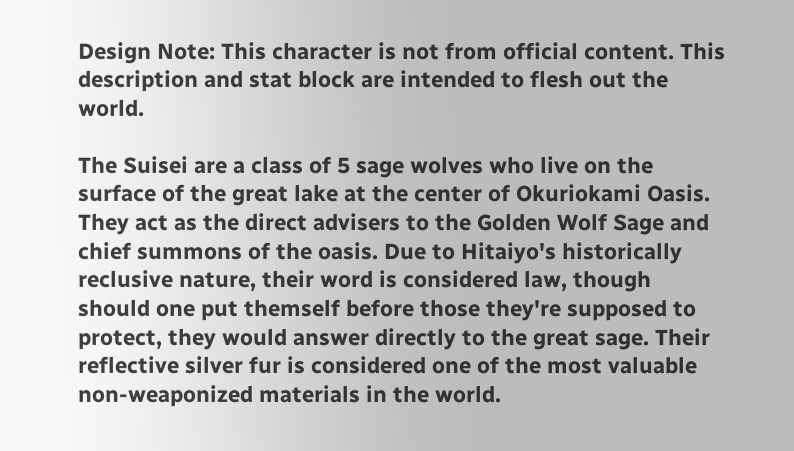Design Note: This character is not from official content. This description and stat block are intended to flesh out the world.

The Suisei are a class of 5 sage wolves who live on the surface of the great lake at the center of Okuriokami Oasis. They act as the direct advisers to the Golden Wolf Sage and chief summons of the oasis. Due to Hitaiyo's historically reclusive nature, their word is considered law, though should one put themself before those they're supposed to protect, they would answer directly to the great sage. Their reflective silver fur is considered one of the most valuable non-weaponized materials in the world.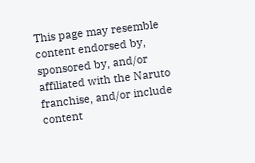This page may resemble content endorsed by, sponsored by, and/or affiliated with the Naruto franchise, and/or include content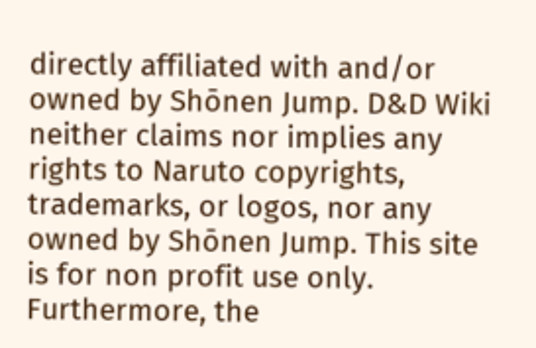directly affiliated with and/or owned by Shōnen Jump. D&D Wiki neither claims nor implies any rights to Naruto copyrights, trademarks, or logos, nor any owned by Shōnen Jump. This site is for non profit use only. Furthermore, the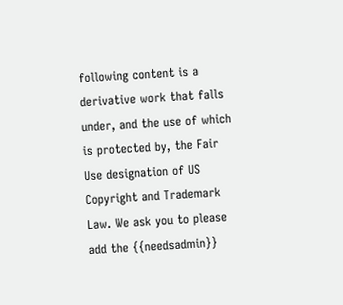following content is a derivative work that falls under, and the use of which is protected by, the Fair Use designation of US Copyright and Trademark Law. We ask you to please add the {{needsadmin}}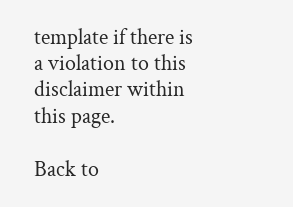template if there is a violation to this disclaimer within this page.

Back to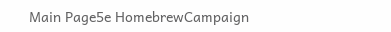Main Page5e HomebrewCampaign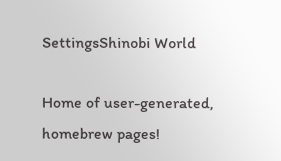SettingsShinobi World

Home of user-generated,
homebrew pages!